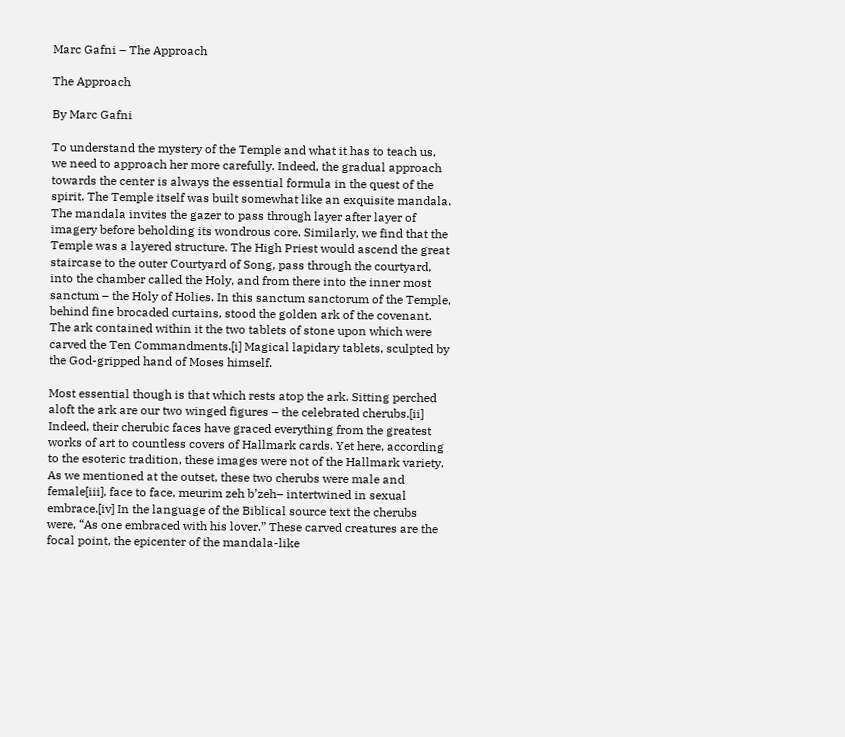Marc Gafni – The Approach

The Approach

By Marc Gafni

To understand the mystery of the Temple and what it has to teach us, we need to approach her more carefully. Indeed, the gradual approach towards the center is always the essential formula in the quest of the spirit. The Temple itself was built somewhat like an exquisite mandala. The mandala invites the gazer to pass through layer after layer of imagery before beholding its wondrous core. Similarly, we find that the Temple was a layered structure. The High Priest would ascend the great staircase to the outer Courtyard of Song, pass through the courtyard, into the chamber called the Holy, and from there into the inner most sanctum – the Holy of Holies. In this sanctum sanctorum of the Temple, behind fine brocaded curtains, stood the golden ark of the covenant. The ark contained within it the two tablets of stone upon which were carved the Ten Commandments.[i] Magical lapidary tablets, sculpted by the God-gripped hand of Moses himself.

Most essential though is that which rests atop the ark. Sitting perched aloft the ark are our two winged figures – the celebrated cherubs.[ii] Indeed, their cherubic faces have graced everything from the greatest works of art to countless covers of Hallmark cards. Yet here, according to the esoteric tradition, these images were not of the Hallmark variety. As we mentioned at the outset, these two cherubs were male and female[iii], face to face, meurim zeh b’zeh– intertwined in sexual embrace.[iv] In the language of the Biblical source text the cherubs were, “As one embraced with his lover.” These carved creatures are the focal point, the epicenter of the mandala-like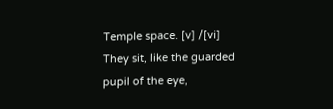Temple space. [v] /[vi]   They sit, like the guarded pupil of the eye,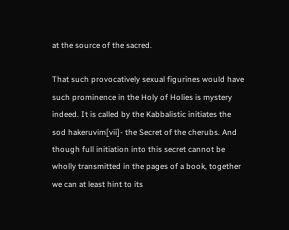at the source of the sacred.

That such provocatively sexual figurines would have such prominence in the Holy of Holies is mystery indeed. It is called by the Kabbalistic initiates the sod hakeruvim[vii]- the Secret of the cherubs. And though full initiation into this secret cannot be wholly transmitted in the pages of a book, together we can at least hint to its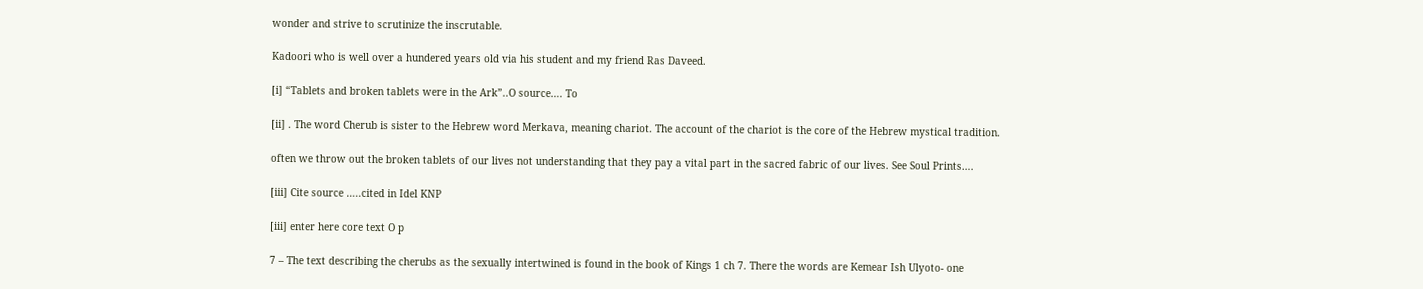wonder and strive to scrutinize the inscrutable.

Kadoori who is well over a hundered years old via his student and my friend Ras Daveed.

[i] “Tablets and broken tablets were in the Ark”..O source…. To

[ii] . The word Cherub is sister to the Hebrew word Merkava, meaning chariot. The account of the chariot is the core of the Hebrew mystical tradition.

often we throw out the broken tablets of our lives not understanding that they pay a vital part in the sacred fabric of our lives. See Soul Prints….

[iii] Cite source …..cited in Idel KNP

[iii] enter here core text O p

7 – The text describing the cherubs as the sexually intertwined is found in the book of Kings 1 ch 7. There the words are Kemear Ish Ulyoto- one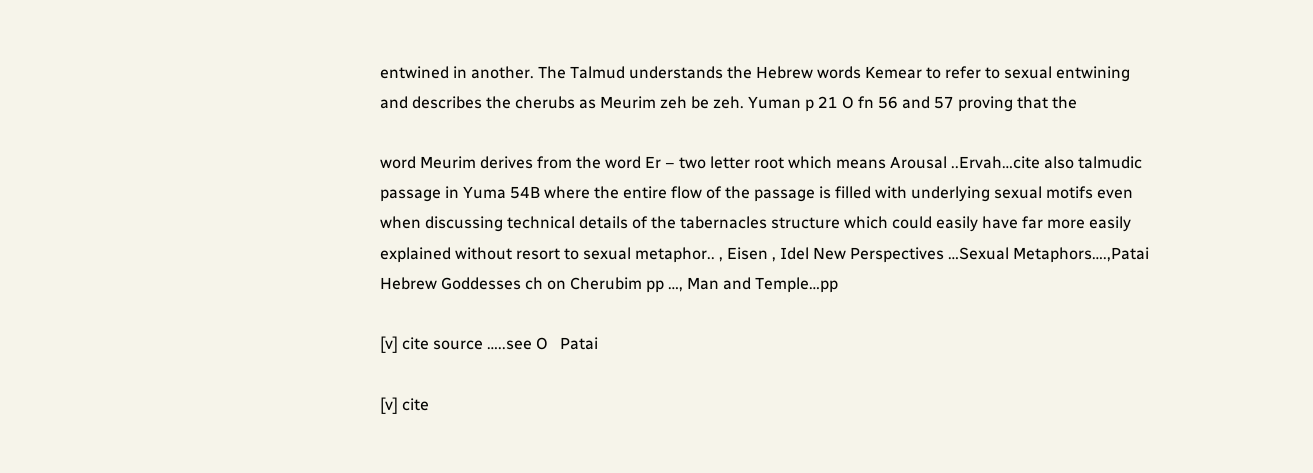entwined in another. The Talmud understands the Hebrew words Kemear to refer to sexual entwining and describes the cherubs as Meurim zeh be zeh. Yuman p 21 O fn 56 and 57 proving that the

word Meurim derives from the word Er – two letter root which means Arousal ..Ervah…cite also talmudic passage in Yuma 54B where the entire flow of the passage is filled with underlying sexual motifs even when discussing technical details of the tabernacles structure which could easily have far more easily explained without resort to sexual metaphor.. , Eisen , Idel New Perspectives …Sexual Metaphors….,Patai Hebrew Goddesses ch on Cherubim pp …, Man and Temple…pp

[v] cite source …..see O   Patai

[v] cite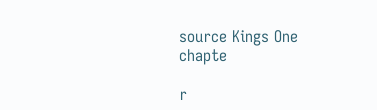source Kings One chapte

r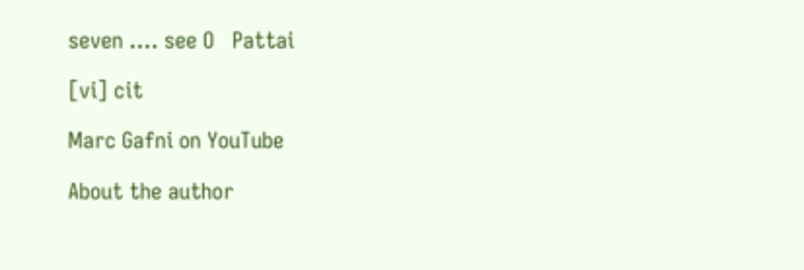seven …. see O   Pattai

[vi] cit

Marc Gafni on YouTube

About the author